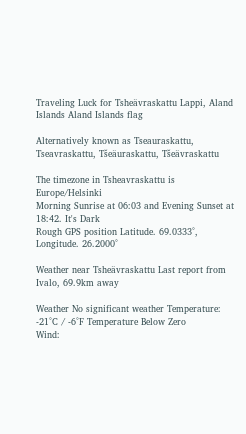Traveling Luck for Tsheävraskattu Lappi, Aland Islands Aland Islands flag

Alternatively known as Tseauraskattu, Tseavraskattu, Tšeäuraskattu, Tšeävraskattu

The timezone in Tsheavraskattu is Europe/Helsinki
Morning Sunrise at 06:03 and Evening Sunset at 18:42. It's Dark
Rough GPS position Latitude. 69.0333°, Longitude. 26.2000°

Weather near Tsheävraskattu Last report from Ivalo, 69.9km away

Weather No significant weather Temperature: -21°C / -6°F Temperature Below Zero
Wind: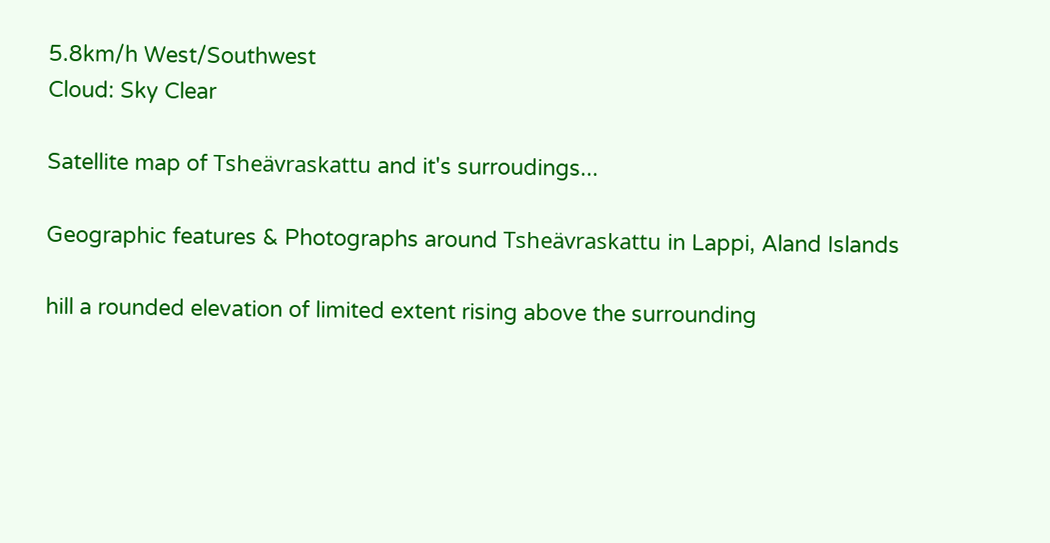5.8km/h West/Southwest
Cloud: Sky Clear

Satellite map of Tsheävraskattu and it's surroudings...

Geographic features & Photographs around Tsheävraskattu in Lappi, Aland Islands

hill a rounded elevation of limited extent rising above the surrounding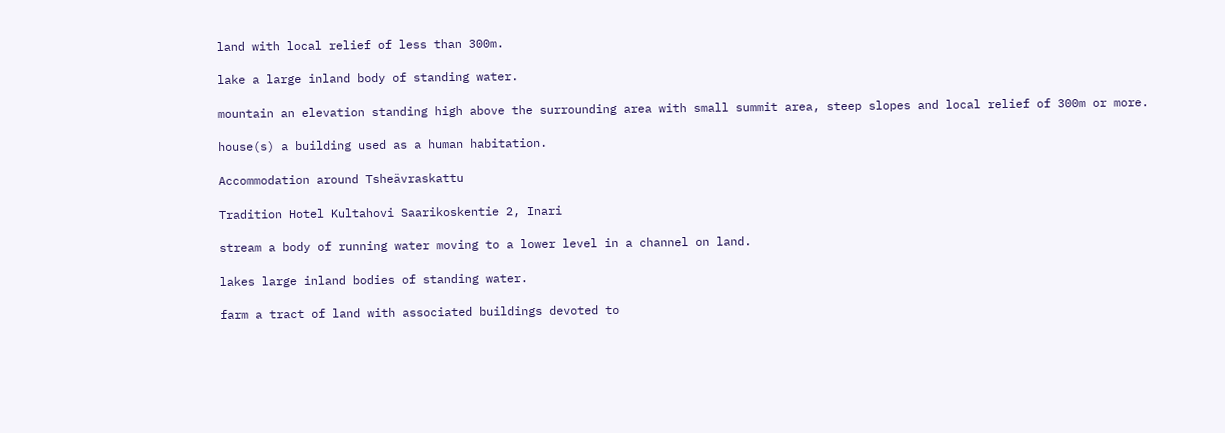land with local relief of less than 300m.

lake a large inland body of standing water.

mountain an elevation standing high above the surrounding area with small summit area, steep slopes and local relief of 300m or more.

house(s) a building used as a human habitation.

Accommodation around Tsheävraskattu

Tradition Hotel Kultahovi Saarikoskentie 2, Inari

stream a body of running water moving to a lower level in a channel on land.

lakes large inland bodies of standing water.

farm a tract of land with associated buildings devoted to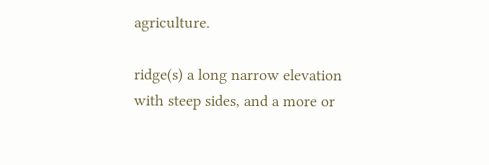agriculture.

ridge(s) a long narrow elevation with steep sides, and a more or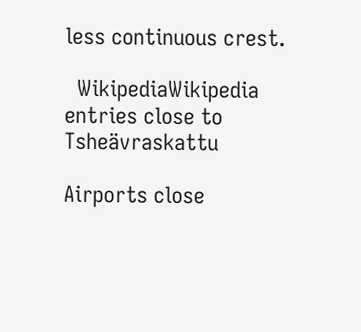less continuous crest.

  WikipediaWikipedia entries close to Tsheävraskattu

Airports close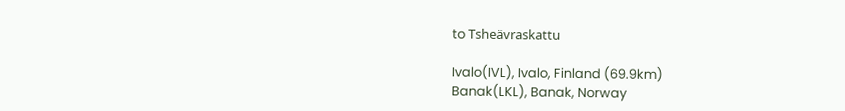to Tsheävraskattu

Ivalo(IVL), Ivalo, Finland (69.9km)
Banak(LKL), Banak, Norway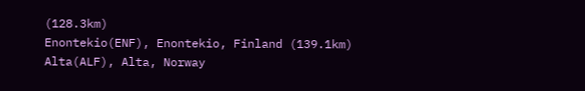(128.3km)
Enontekio(ENF), Enontekio, Finland (139.1km)
Alta(ALF), Alta, Norway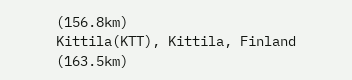(156.8km)
Kittila(KTT), Kittila, Finland (163.5km)